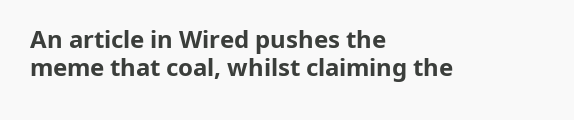An article in Wired pushes the meme that coal, whilst claiming the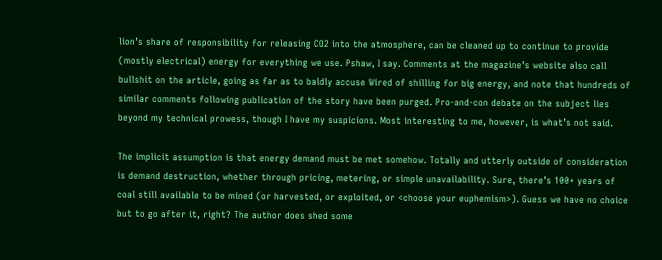lion’s share of responsibility for releasing CO2 into the atmosphere, can be cleaned up to continue to provide (mostly electrical) energy for everything we use. Pshaw, I say. Comments at the magazine’s website also call bullshit on the article, going as far as to baldly accuse Wired of shilling for big energy, and note that hundreds of similar comments following publication of the story have been purged. Pro-and-con debate on the subject lies beyond my technical prowess, though I have my suspicions. Most interesting to me, however, is what’s not said.

The implicit assumption is that energy demand must be met somehow. Totally and utterly outside of consideration is demand destruction, whether through pricing, metering, or simple unavailability. Sure, there’s 100+ years of coal still available to be mined (or harvested, or exploited, or <choose your euphemism>). Guess we have no choice but to go after it, right? The author does shed some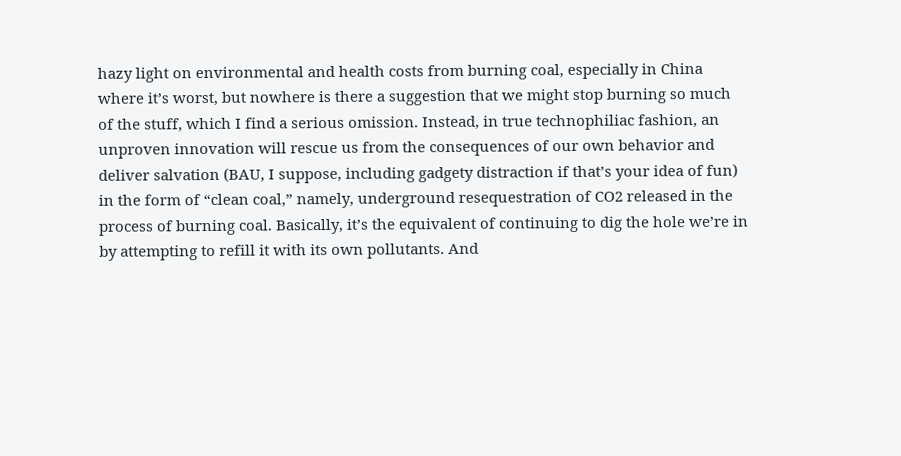hazy light on environmental and health costs from burning coal, especially in China where it’s worst, but nowhere is there a suggestion that we might stop burning so much of the stuff, which I find a serious omission. Instead, in true technophiliac fashion, an unproven innovation will rescue us from the consequences of our own behavior and deliver salvation (BAU, I suppose, including gadgety distraction if that’s your idea of fun) in the form of “clean coal,” namely, underground resequestration of CO2 released in the process of burning coal. Basically, it’s the equivalent of continuing to dig the hole we’re in by attempting to refill it with its own pollutants. And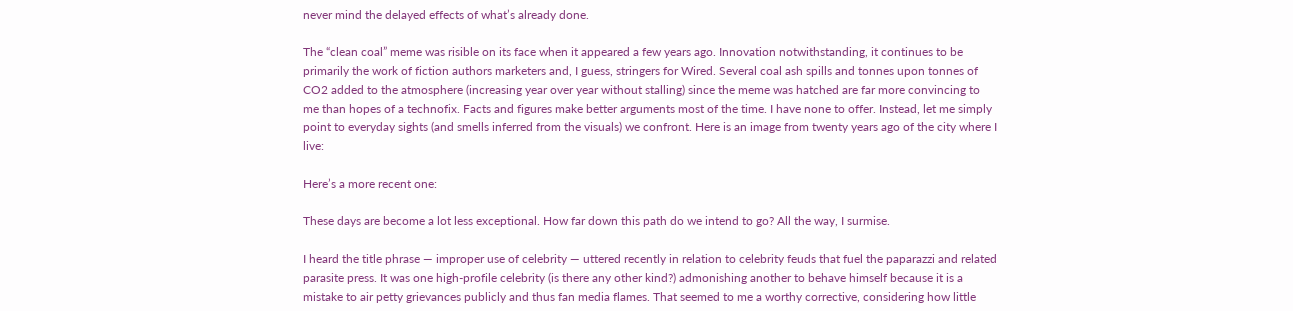never mind the delayed effects of what’s already done.

The “clean coal” meme was risible on its face when it appeared a few years ago. Innovation notwithstanding, it continues to be primarily the work of fiction authors marketers and, I guess, stringers for Wired. Several coal ash spills and tonnes upon tonnes of CO2 added to the atmosphere (increasing year over year without stalling) since the meme was hatched are far more convincing to me than hopes of a technofix. Facts and figures make better arguments most of the time. I have none to offer. Instead, let me simply point to everyday sights (and smells inferred from the visuals) we confront. Here is an image from twenty years ago of the city where I live:

Here’s a more recent one:

These days are become a lot less exceptional. How far down this path do we intend to go? All the way, I surmise.

I heard the title phrase — improper use of celebrity — uttered recently in relation to celebrity feuds that fuel the paparazzi and related parasite press. It was one high-profile celebrity (is there any other kind?) admonishing another to behave himself because it is a mistake to air petty grievances publicly and thus fan media flames. That seemed to me a worthy corrective, considering how little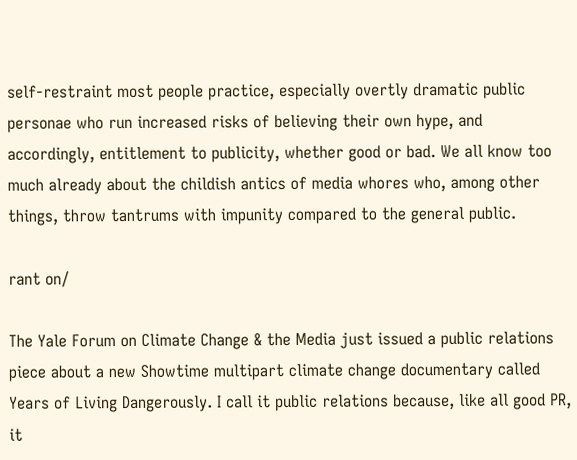self-restraint most people practice, especially overtly dramatic public personae who run increased risks of believing their own hype, and accordingly, entitlement to publicity, whether good or bad. We all know too much already about the childish antics of media whores who, among other things, throw tantrums with impunity compared to the general public.

rant on/

The Yale Forum on Climate Change & the Media just issued a public relations piece about a new Showtime multipart climate change documentary called Years of Living Dangerously. I call it public relations because, like all good PR, it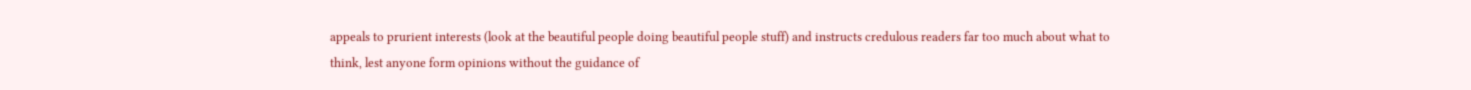appeals to prurient interests (look at the beautiful people doing beautiful people stuff) and instructs credulous readers far too much about what to think, lest anyone form opinions without the guidance of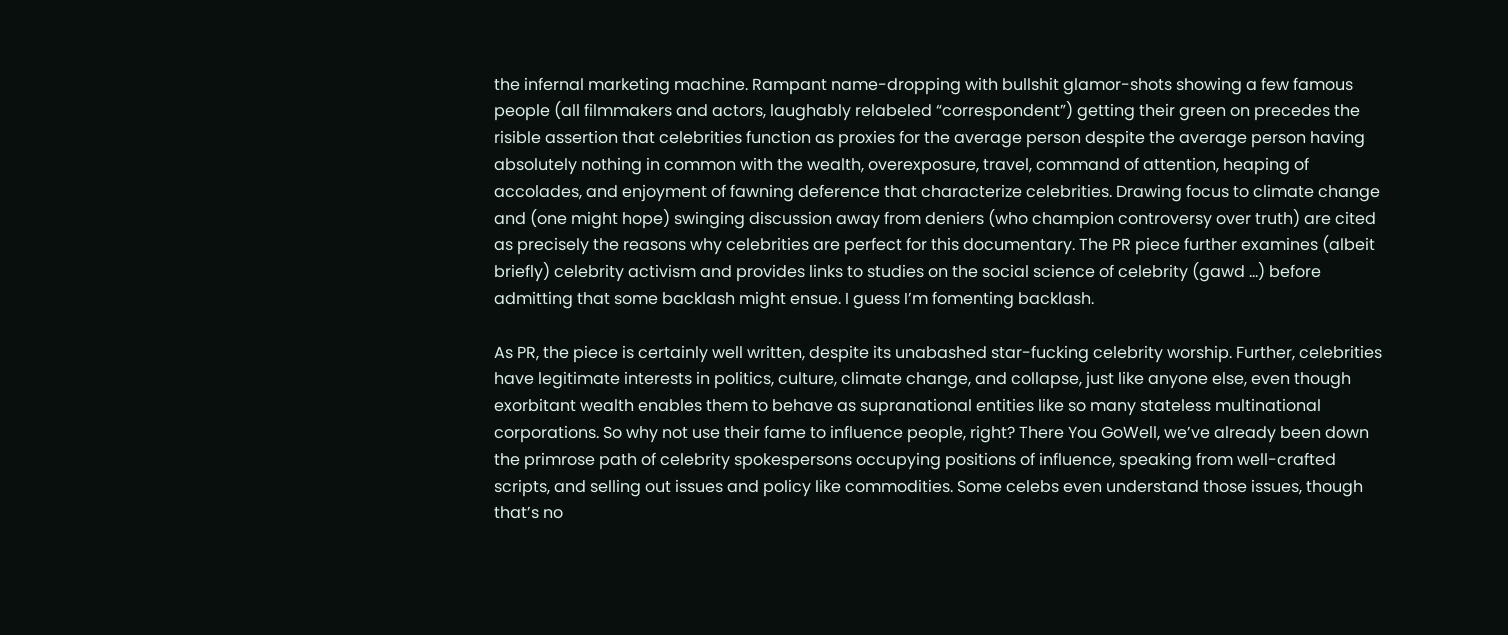the infernal marketing machine. Rampant name-dropping with bullshit glamor-shots showing a few famous people (all filmmakers and actors, laughably relabeled “correspondent”) getting their green on precedes the risible assertion that celebrities function as proxies for the average person despite the average person having absolutely nothing in common with the wealth, overexposure, travel, command of attention, heaping of accolades, and enjoyment of fawning deference that characterize celebrities. Drawing focus to climate change and (one might hope) swinging discussion away from deniers (who champion controversy over truth) are cited as precisely the reasons why celebrities are perfect for this documentary. The PR piece further examines (albeit briefly) celebrity activism and provides links to studies on the social science of celebrity (gawd …) before admitting that some backlash might ensue. I guess I’m fomenting backlash.

As PR, the piece is certainly well written, despite its unabashed star-fucking celebrity worship. Further, celebrities have legitimate interests in politics, culture, climate change, and collapse, just like anyone else, even though exorbitant wealth enables them to behave as supranational entities like so many stateless multinational corporations. So why not use their fame to influence people, right? There You GoWell, we’ve already been down the primrose path of celebrity spokespersons occupying positions of influence, speaking from well-crafted scripts, and selling out issues and policy like commodities. Some celebs even understand those issues, though that’s no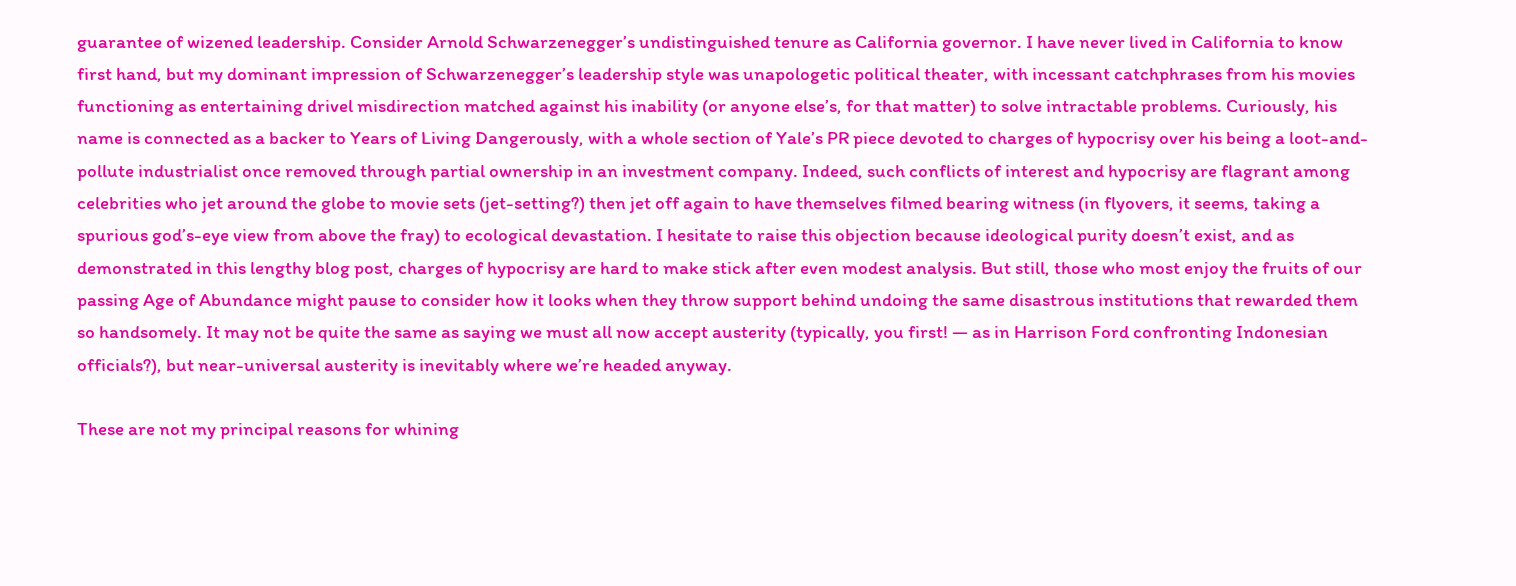guarantee of wizened leadership. Consider Arnold Schwarzenegger’s undistinguished tenure as California governor. I have never lived in California to know first hand, but my dominant impression of Schwarzenegger’s leadership style was unapologetic political theater, with incessant catchphrases from his movies functioning as entertaining drivel misdirection matched against his inability (or anyone else’s, for that matter) to solve intractable problems. Curiously, his name is connected as a backer to Years of Living Dangerously, with a whole section of Yale’s PR piece devoted to charges of hypocrisy over his being a loot-and-pollute industrialist once removed through partial ownership in an investment company. Indeed, such conflicts of interest and hypocrisy are flagrant among celebrities who jet around the globe to movie sets (jet-setting?) then jet off again to have themselves filmed bearing witness (in flyovers, it seems, taking a spurious god’s-eye view from above the fray) to ecological devastation. I hesitate to raise this objection because ideological purity doesn’t exist, and as demonstrated in this lengthy blog post, charges of hypocrisy are hard to make stick after even modest analysis. But still, those who most enjoy the fruits of our passing Age of Abundance might pause to consider how it looks when they throw support behind undoing the same disastrous institutions that rewarded them so handsomely. It may not be quite the same as saying we must all now accept austerity (typically, you first! — as in Harrison Ford confronting Indonesian officials?), but near-universal austerity is inevitably where we’re headed anyway.

These are not my principal reasons for whining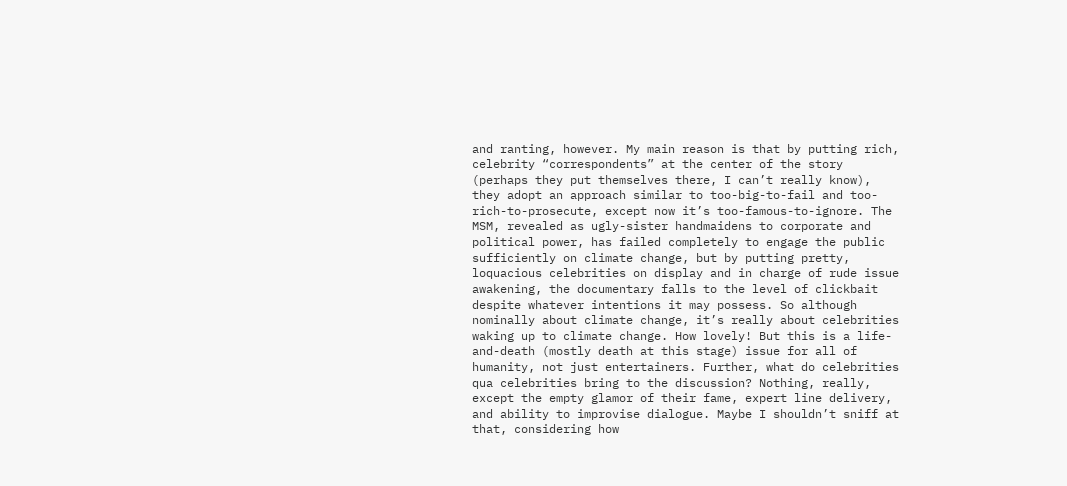and ranting, however. My main reason is that by putting rich, celebrity “correspondents” at the center of the story (perhaps they put themselves there, I can’t really know), they adopt an approach similar to too-big-to-fail and too-rich-to-prosecute, except now it’s too-famous-to-ignore. The MSM, revealed as ugly-sister handmaidens to corporate and political power, has failed completely to engage the public sufficiently on climate change, but by putting pretty, loquacious celebrities on display and in charge of rude issue awakening, the documentary falls to the level of clickbait despite whatever intentions it may possess. So although nominally about climate change, it’s really about celebrities waking up to climate change. How lovely! But this is a life-and-death (mostly death at this stage) issue for all of humanity, not just entertainers. Further, what do celebrities qua celebrities bring to the discussion? Nothing, really, except the empty glamor of their fame, expert line delivery, and ability to improvise dialogue. Maybe I shouldn’t sniff at that, considering how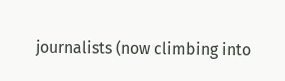journalists (now climbing into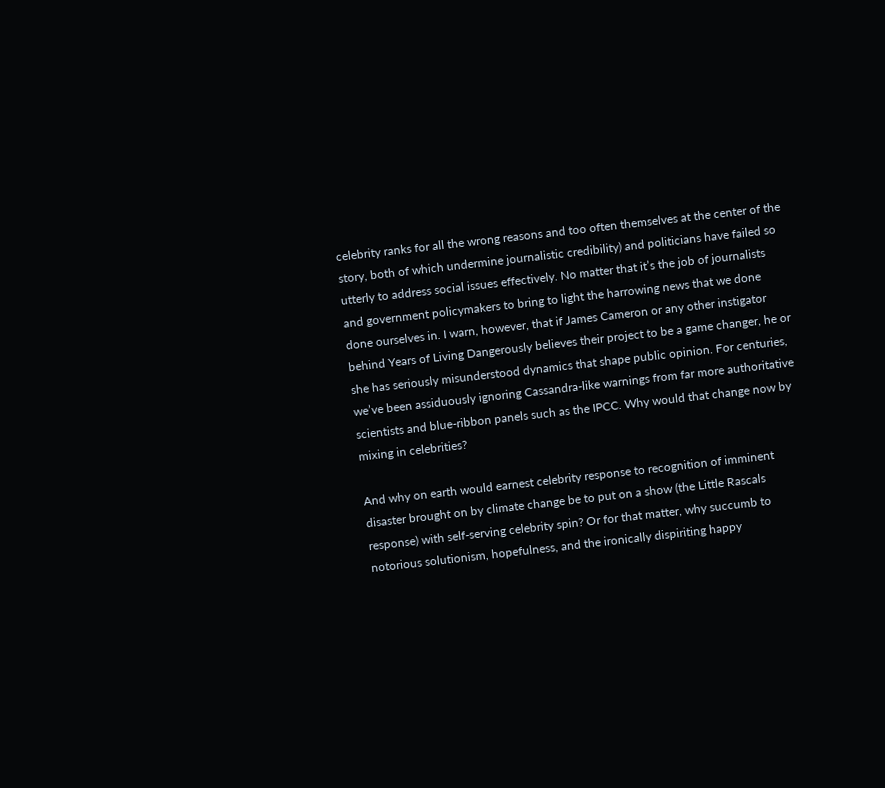celebrity ranks for all the wrong reasons and too often themselves at the center of the story, both of which undermine journalistic credibility) and politicians have failed so utterly to address social issues effectively. No matter that it’s the job of journalists and government policymakers to bring to light the harrowing news that we done done ourselves in. I warn, however, that if James Cameron or any other instigator behind Years of Living Dangerously believes their project to be a game changer, he or she has seriously misunderstood dynamics that shape public opinion. For centuries, we’ve been assiduously ignoring Cassandra-like warnings from far more authoritative scientists and blue-ribbon panels such as the IPCC. Why would that change now by mixing in celebrities?

And why on earth would earnest celebrity response to recognition of imminent disaster brought on by climate change be to put on a show (the Little Rascals response) with self-serving celebrity spin? Or for that matter, why succumb to notorious solutionism, hopefulness, and the ironically dispiriting happy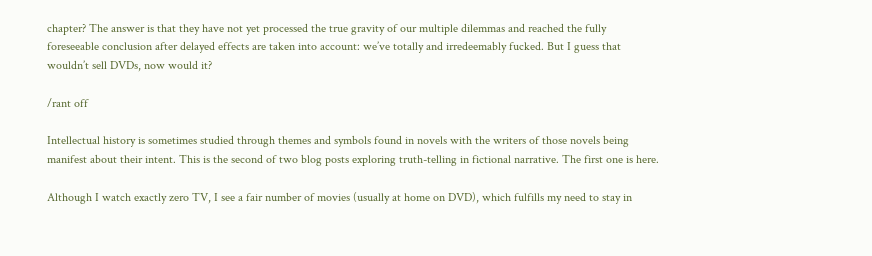chapter? The answer is that they have not yet processed the true gravity of our multiple dilemmas and reached the fully foreseeable conclusion after delayed effects are taken into account: we’ve totally and irredeemably fucked. But I guess that wouldn’t sell DVDs, now would it?

/rant off

Intellectual history is sometimes studied through themes and symbols found in novels with the writers of those novels being manifest about their intent. This is the second of two blog posts exploring truth-telling in fictional narrative. The first one is here.

Although I watch exactly zero TV, I see a fair number of movies (usually at home on DVD), which fulfills my need to stay in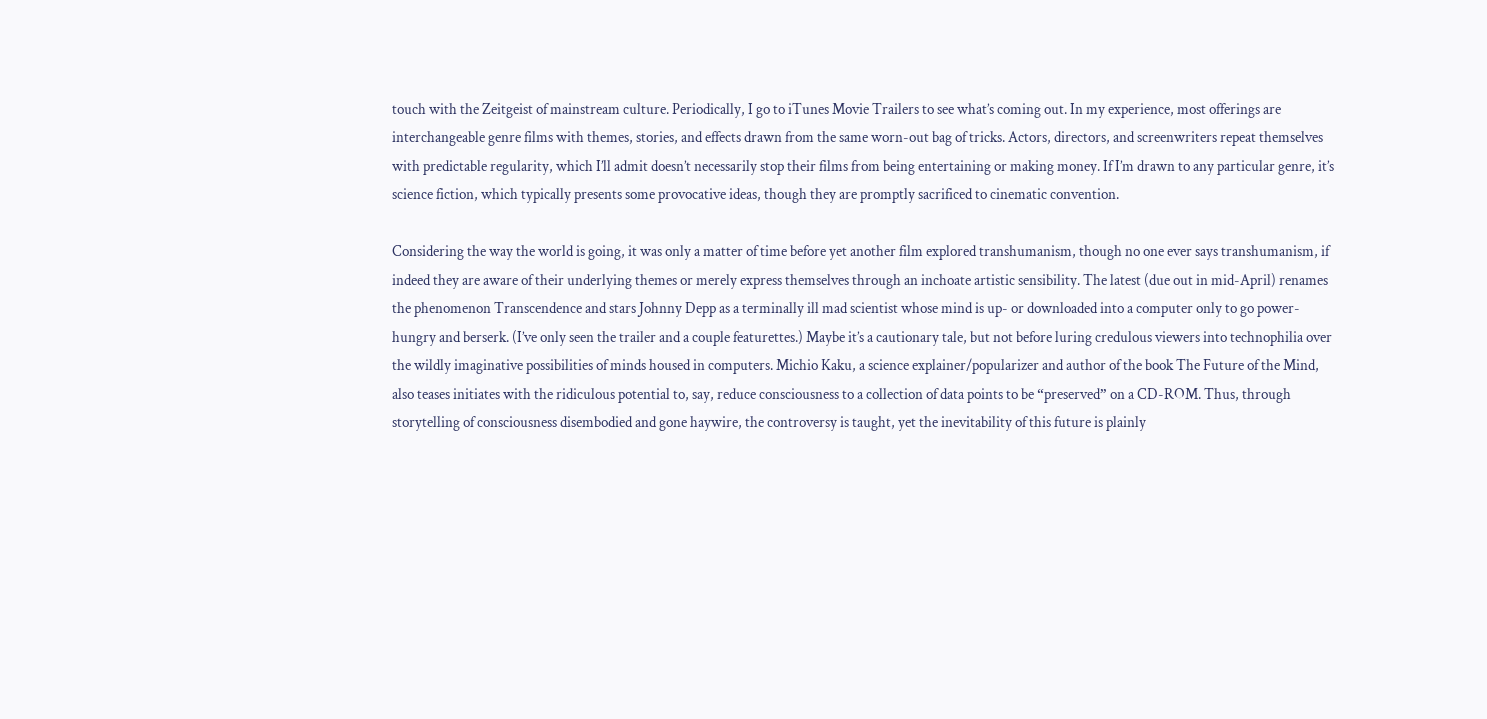touch with the Zeitgeist of mainstream culture. Periodically, I go to iTunes Movie Trailers to see what’s coming out. In my experience, most offerings are interchangeable genre films with themes, stories, and effects drawn from the same worn-out bag of tricks. Actors, directors, and screenwriters repeat themselves with predictable regularity, which I’ll admit doesn’t necessarily stop their films from being entertaining or making money. If I’m drawn to any particular genre, it’s science fiction, which typically presents some provocative ideas, though they are promptly sacrificed to cinematic convention.

Considering the way the world is going, it was only a matter of time before yet another film explored transhumanism, though no one ever says transhumanism, if indeed they are aware of their underlying themes or merely express themselves through an inchoate artistic sensibility. The latest (due out in mid-April) renames the phenomenon Transcendence and stars Johnny Depp as a terminally ill mad scientist whose mind is up- or downloaded into a computer only to go power-hungry and berserk. (I’ve only seen the trailer and a couple featurettes.) Maybe it’s a cautionary tale, but not before luring credulous viewers into technophilia over the wildly imaginative possibilities of minds housed in computers. Michio Kaku, a science explainer/popularizer and author of the book The Future of the Mind, also teases initiates with the ridiculous potential to, say, reduce consciousness to a collection of data points to be “preserved” on a CD-ROM. Thus, through storytelling of consciousness disembodied and gone haywire, the controversy is taught, yet the inevitability of this future is plainly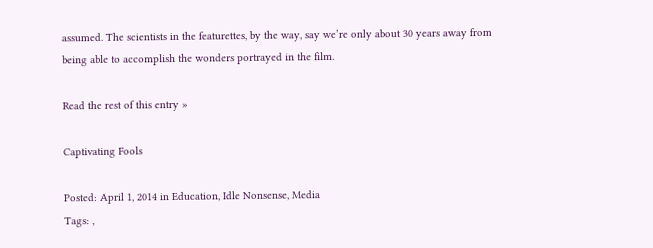assumed. The scientists in the featurettes, by the way, say we’re only about 30 years away from being able to accomplish the wonders portrayed in the film.

Read the rest of this entry »

Captivating Fools

Posted: April 1, 2014 in Education, Idle Nonsense, Media
Tags: ,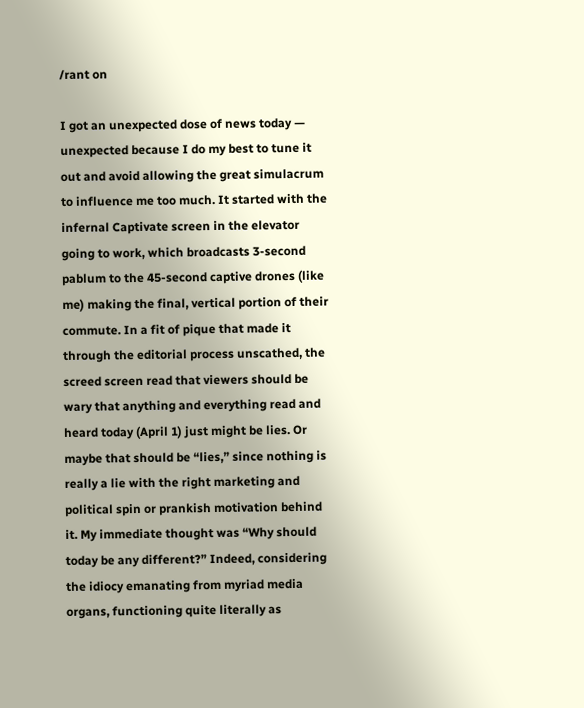/rant on

I got an unexpected dose of news today — unexpected because I do my best to tune it out and avoid allowing the great simulacrum to influence me too much. It started with the infernal Captivate screen in the elevator going to work, which broadcasts 3-second pablum to the 45-second captive drones (like me) making the final, vertical portion of their commute. In a fit of pique that made it through the editorial process unscathed, the screed screen read that viewers should be wary that anything and everything read and heard today (April 1) just might be lies. Or maybe that should be “lies,” since nothing is really a lie with the right marketing and political spin or prankish motivation behind it. My immediate thought was “Why should today be any different?” Indeed, considering the idiocy emanating from myriad media organs, functioning quite literally as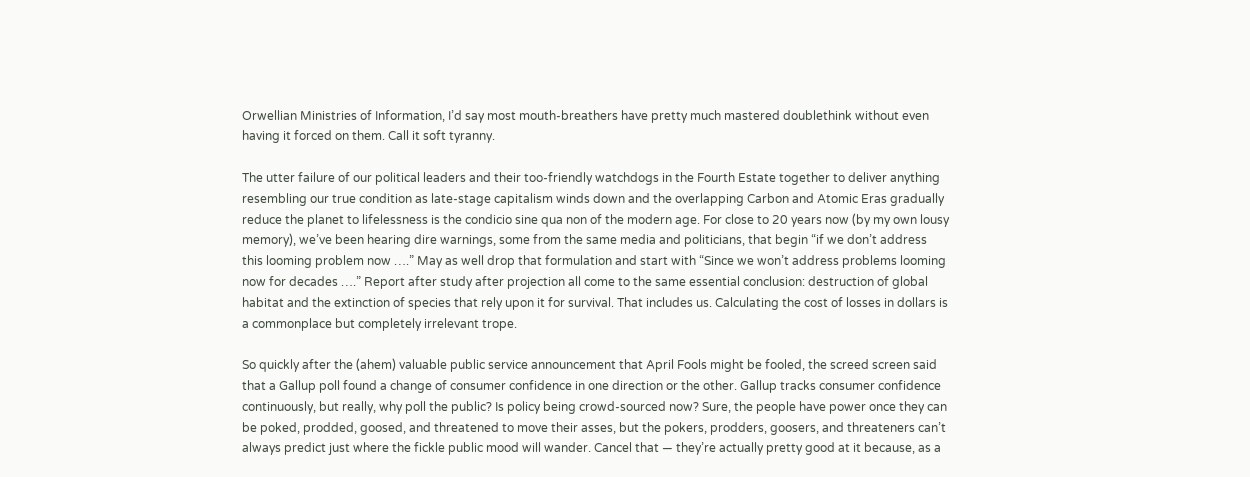Orwellian Ministries of Information, I’d say most mouth-breathers have pretty much mastered doublethink without even having it forced on them. Call it soft tyranny.

The utter failure of our political leaders and their too-friendly watchdogs in the Fourth Estate together to deliver anything resembling our true condition as late-stage capitalism winds down and the overlapping Carbon and Atomic Eras gradually reduce the planet to lifelessness is the condicio sine qua non of the modern age. For close to 20 years now (by my own lousy memory), we’ve been hearing dire warnings, some from the same media and politicians, that begin “if we don’t address this looming problem now ….” May as well drop that formulation and start with “Since we won’t address problems looming now for decades ….” Report after study after projection all come to the same essential conclusion: destruction of global habitat and the extinction of species that rely upon it for survival. That includes us. Calculating the cost of losses in dollars is a commonplace but completely irrelevant trope.

So quickly after the (ahem) valuable public service announcement that April Fools might be fooled, the screed screen said that a Gallup poll found a change of consumer confidence in one direction or the other. Gallup tracks consumer confidence continuously, but really, why poll the public? Is policy being crowd-sourced now? Sure, the people have power once they can be poked, prodded, goosed, and threatened to move their asses, but the pokers, prodders, goosers, and threateners can’t always predict just where the fickle public mood will wander. Cancel that — they’re actually pretty good at it because, as a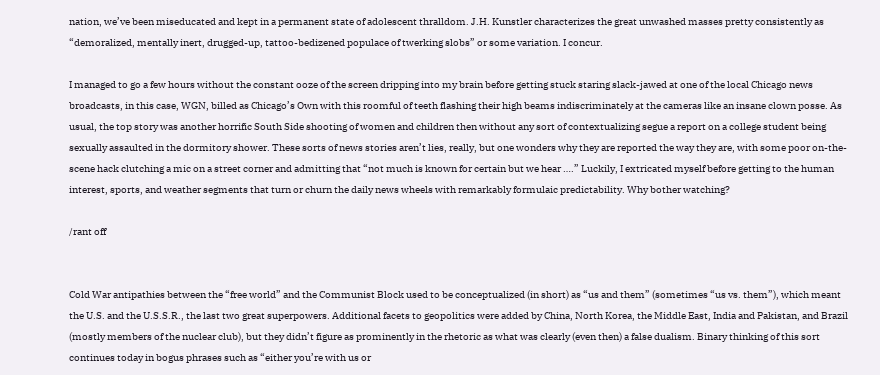nation, we’ve been miseducated and kept in a permanent state of adolescent thralldom. J.H. Kunstler characterizes the great unwashed masses pretty consistently as “demoralized, mentally inert, drugged-up, tattoo-bedizened populace of twerking slobs” or some variation. I concur.

I managed to go a few hours without the constant ooze of the screen dripping into my brain before getting stuck staring slack-jawed at one of the local Chicago news broadcasts, in this case, WGN, billed as Chicago’s Own with this roomful of teeth flashing their high beams indiscriminately at the cameras like an insane clown posse. As usual, the top story was another horrific South Side shooting of women and children then without any sort of contextualizing segue a report on a college student being sexually assaulted in the dormitory shower. These sorts of news stories aren’t lies, really, but one wonders why they are reported the way they are, with some poor on-the-scene hack clutching a mic on a street corner and admitting that “not much is known for certain but we hear ….” Luckily, I extricated myself before getting to the human interest, sports, and weather segments that turn or churn the daily news wheels with remarkably formulaic predictability. Why bother watching?

/rant off


Cold War antipathies between the “free world” and the Communist Block used to be conceptualized (in short) as “us and them” (sometimes “us vs. them”), which meant the U.S. and the U.S.S.R., the last two great superpowers. Additional facets to geopolitics were added by China, North Korea, the Middle East, India and Pakistan, and Brazil (mostly members of the nuclear club), but they didn’t figure as prominently in the rhetoric as what was clearly (even then) a false dualism. Binary thinking of this sort continues today in bogus phrases such as “either you’re with us or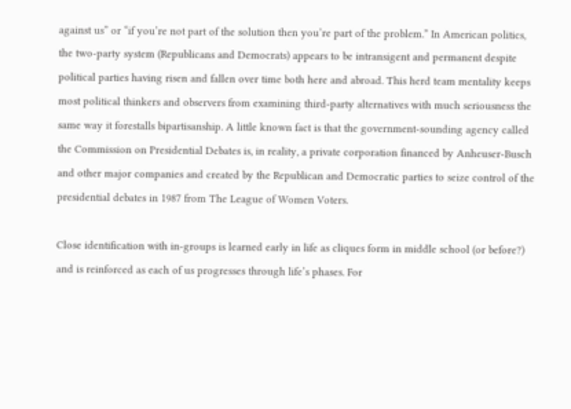against us” or “if you’re not part of the solution then you’re part of the problem.” In American politics, the two-party system (Republicans and Democrats) appears to be intransigent and permanent despite political parties having risen and fallen over time both here and abroad. This herd team mentality keeps most political thinkers and observers from examining third-party alternatives with much seriousness the same way it forestalls bipartisanship. A little known fact is that the government-sounding agency called the Commission on Presidential Debates is, in reality, a private corporation financed by Anheuser-Busch and other major companies and created by the Republican and Democratic parties to seize control of the presidential debates in 1987 from The League of Women Voters.

Close identification with in-groups is learned early in life as cliques form in middle school (or before?) and is reinforced as each of us progresses through life’s phases. For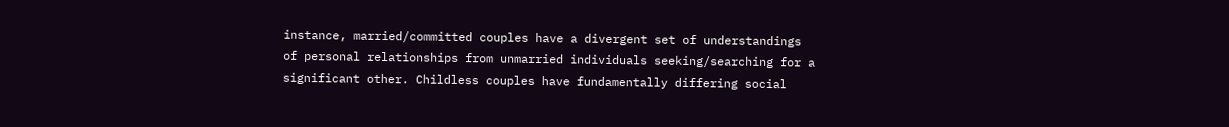instance, married/committed couples have a divergent set of understandings of personal relationships from unmarried individuals seeking/searching for a significant other. Childless couples have fundamentally differing social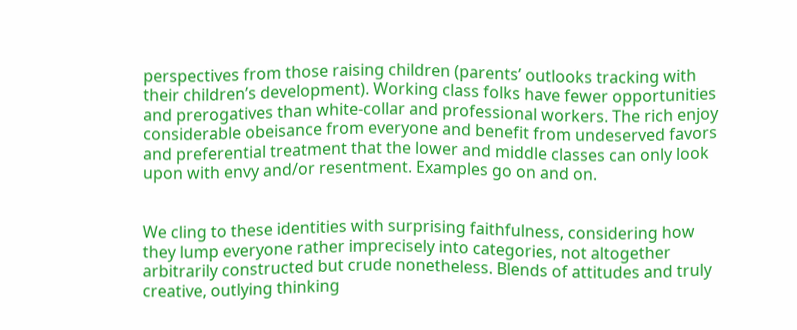perspectives from those raising children (parents’ outlooks tracking with their children’s development). Working class folks have fewer opportunities and prerogatives than white-collar and professional workers. The rich enjoy considerable obeisance from everyone and benefit from undeserved favors and preferential treatment that the lower and middle classes can only look upon with envy and/or resentment. Examples go on and on.


We cling to these identities with surprising faithfulness, considering how they lump everyone rather imprecisely into categories, not altogether arbitrarily constructed but crude nonetheless. Blends of attitudes and truly creative, outlying thinking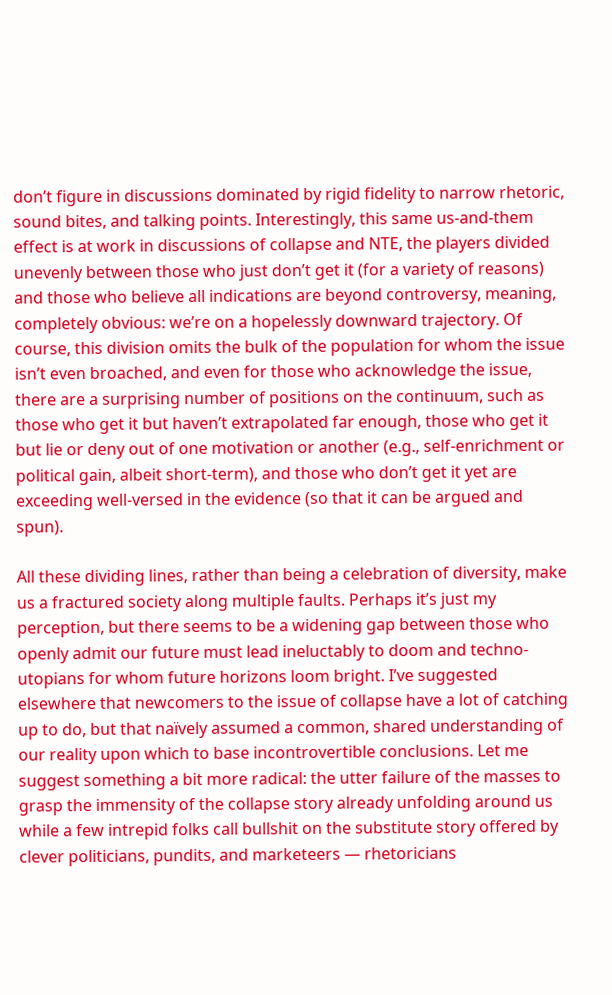don’t figure in discussions dominated by rigid fidelity to narrow rhetoric, sound bites, and talking points. Interestingly, this same us-and-them effect is at work in discussions of collapse and NTE, the players divided unevenly between those who just don’t get it (for a variety of reasons) and those who believe all indications are beyond controversy, meaning, completely obvious: we’re on a hopelessly downward trajectory. Of course, this division omits the bulk of the population for whom the issue isn’t even broached, and even for those who acknowledge the issue, there are a surprising number of positions on the continuum, such as those who get it but haven’t extrapolated far enough, those who get it but lie or deny out of one motivation or another (e.g., self-enrichment or political gain, albeit short-term), and those who don’t get it yet are exceeding well-versed in the evidence (so that it can be argued and spun).

All these dividing lines, rather than being a celebration of diversity, make us a fractured society along multiple faults. Perhaps it’s just my perception, but there seems to be a widening gap between those who openly admit our future must lead ineluctably to doom and techno-utopians for whom future horizons loom bright. I’ve suggested elsewhere that newcomers to the issue of collapse have a lot of catching up to do, but that naïvely assumed a common, shared understanding of our reality upon which to base incontrovertible conclusions. Let me suggest something a bit more radical: the utter failure of the masses to grasp the immensity of the collapse story already unfolding around us while a few intrepid folks call bullshit on the substitute story offered by clever politicians, pundits, and marketeers — rhetoricians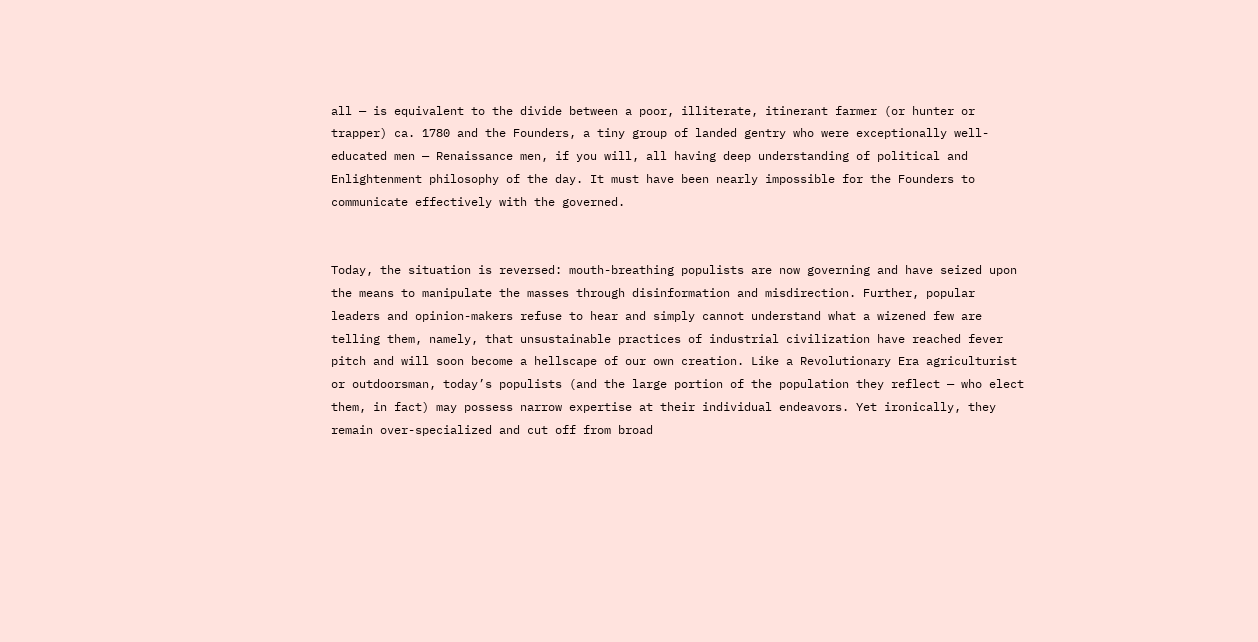all — is equivalent to the divide between a poor, illiterate, itinerant farmer (or hunter or trapper) ca. 1780 and the Founders, a tiny group of landed gentry who were exceptionally well-educated men — Renaissance men, if you will, all having deep understanding of political and Enlightenment philosophy of the day. It must have been nearly impossible for the Founders to communicate effectively with the governed.


Today, the situation is reversed: mouth-breathing populists are now governing and have seized upon the means to manipulate the masses through disinformation and misdirection. Further, popular leaders and opinion-makers refuse to hear and simply cannot understand what a wizened few are telling them, namely, that unsustainable practices of industrial civilization have reached fever pitch and will soon become a hellscape of our own creation. Like a Revolutionary Era agriculturist or outdoorsman, today’s populists (and the large portion of the population they reflect — who elect them, in fact) may possess narrow expertise at their individual endeavors. Yet ironically, they remain over-specialized and cut off from broad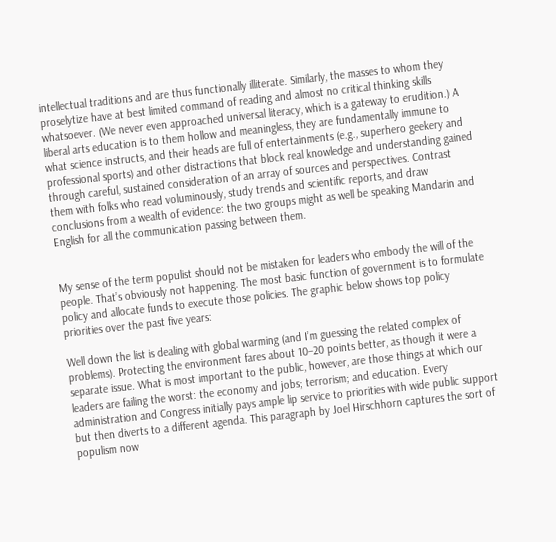intellectual traditions and are thus functionally illiterate. Similarly, the masses to whom they proselytize have at best limited command of reading and almost no critical thinking skills whatsoever. (We never even approached universal literacy, which is a gateway to erudition.) A liberal arts education is to them hollow and meaningless, they are fundamentally immune to what science instructs, and their heads are full of entertainments (e.g., superhero geekery and professional sports) and other distractions that block real knowledge and understanding gained through careful, sustained consideration of an array of sources and perspectives. Contrast them with folks who read voluminously, study trends and scientific reports, and draw conclusions from a wealth of evidence: the two groups might as well be speaking Mandarin and English for all the communication passing between them.


My sense of the term populist should not be mistaken for leaders who embody the will of the people. That’s obviously not happening. The most basic function of government is to formulate policy and allocate funds to execute those policies. The graphic below shows top policy priorities over the past five years:

Well down the list is dealing with global warming (and I’m guessing the related complex of problems). Protecting the environment fares about 10–20 points better, as though it were a separate issue. What is most important to the public, however, are those things at which our leaders are failing the worst: the economy and jobs; terrorism; and education. Every administration and Congress initially pays ample lip service to priorities with wide public support but then diverts to a different agenda. This paragraph by Joel Hirschhorn captures the sort of populism now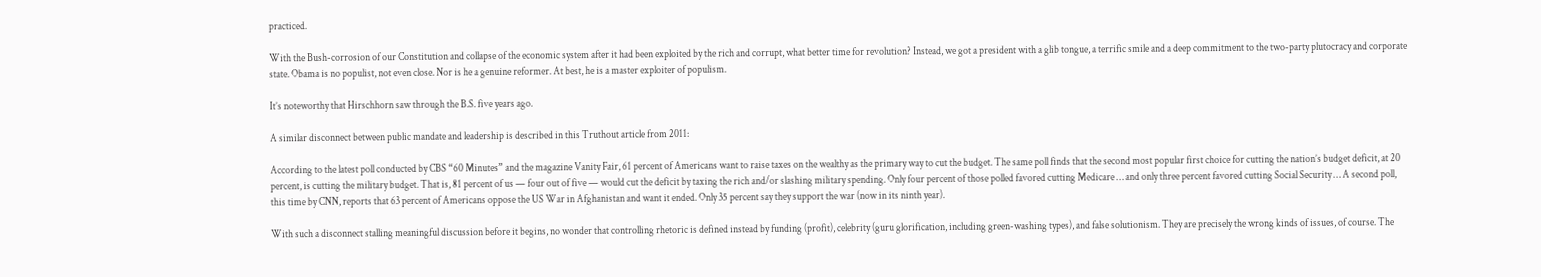practiced.

With the Bush-corrosion of our Constitution and collapse of the economic system after it had been exploited by the rich and corrupt, what better time for revolution? Instead, we got a president with a glib tongue, a terrific smile and a deep commitment to the two-party plutocracy and corporate state. Obama is no populist, not even close. Nor is he a genuine reformer. At best, he is a master exploiter of populism.

It’s noteworthy that Hirschhorn saw through the B.S. five years ago.

A similar disconnect between public mandate and leadership is described in this Truthout article from 2011:

According to the latest poll conducted by CBS “60 Minutes” and the magazine Vanity Fair, 61 percent of Americans want to raise taxes on the wealthy as the primary way to cut the budget. The same poll finds that the second most popular first choice for cutting the nation’s budget deficit, at 20 percent, is cutting the military budget. That is, 81 percent of us — four out of five — would cut the deficit by taxing the rich and/or slashing military spending. Only four percent of those polled favored cutting Medicare … and only three percent favored cutting Social Security … A second poll, this time by CNN, reports that 63 percent of Americans oppose the US War in Afghanistan and want it ended. Only 35 percent say they support the war (now in its ninth year).

With such a disconnect stalling meaningful discussion before it begins, no wonder that controlling rhetoric is defined instead by funding (profit), celebrity (guru glorification, including green-washing types), and false solutionism. They are precisely the wrong kinds of issues, of course. The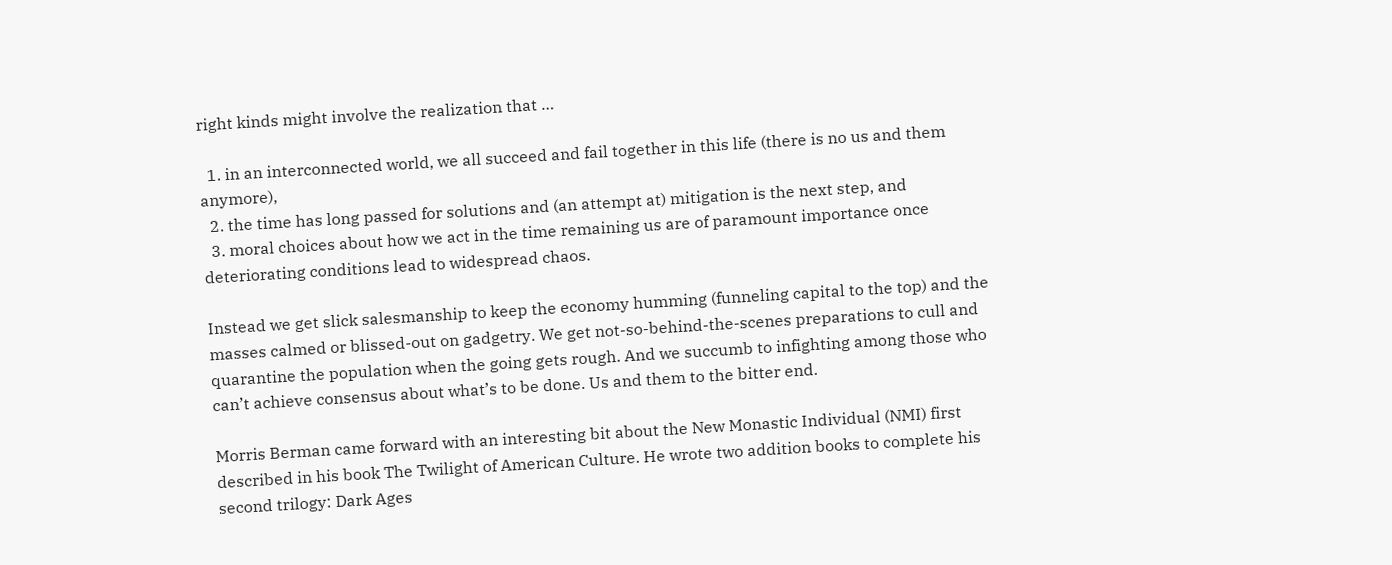right kinds might involve the realization that …

  1. in an interconnected world, we all succeed and fail together in this life (there is no us and them anymore),
  2. the time has long passed for solutions and (an attempt at) mitigation is the next step, and
  3. moral choices about how we act in the time remaining us are of paramount importance once deteriorating conditions lead to widespread chaos.

Instead we get slick salesmanship to keep the economy humming (funneling capital to the top) and the masses calmed or blissed-out on gadgetry. We get not-so-behind-the-scenes preparations to cull and quarantine the population when the going gets rough. And we succumb to infighting among those who can’t achieve consensus about what’s to be done. Us and them to the bitter end.

Morris Berman came forward with an interesting bit about the New Monastic Individual (NMI) first described in his book The Twilight of American Culture. He wrote two addition books to complete his second trilogy: Dark Ages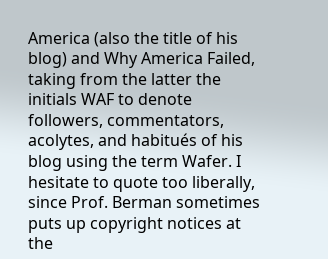America (also the title of his blog) and Why America Failed, taking from the latter the initials WAF to denote followers, commentators, acolytes, and habitués of his blog using the term Wafer. I hesitate to quote too liberally, since Prof. Berman sometimes puts up copyright notices at the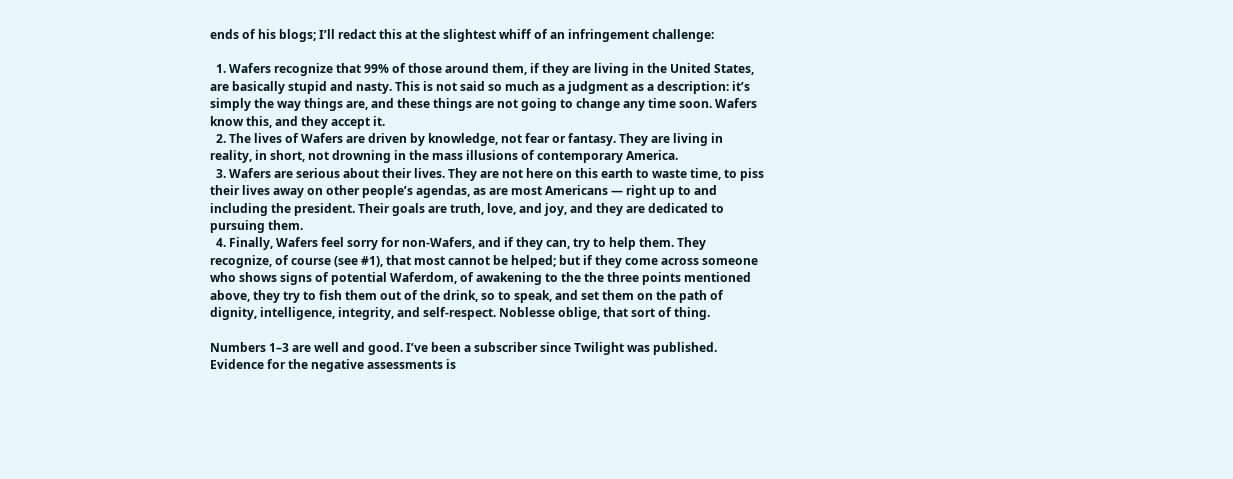ends of his blogs; I’ll redact this at the slightest whiff of an infringement challenge:

  1. Wafers recognize that 99% of those around them, if they are living in the United States, are basically stupid and nasty. This is not said so much as a judgment as a description: it’s simply the way things are, and these things are not going to change any time soon. Wafers know this, and they accept it.
  2. The lives of Wafers are driven by knowledge, not fear or fantasy. They are living in reality, in short, not drowning in the mass illusions of contemporary America.
  3. Wafers are serious about their lives. They are not here on this earth to waste time, to piss their lives away on other people’s agendas, as are most Americans — right up to and including the president. Their goals are truth, love, and joy, and they are dedicated to pursuing them.
  4. Finally, Wafers feel sorry for non-Wafers, and if they can, try to help them. They recognize, of course (see #1), that most cannot be helped; but if they come across someone who shows signs of potential Waferdom, of awakening to the the three points mentioned above, they try to fish them out of the drink, so to speak, and set them on the path of dignity, intelligence, integrity, and self-respect. Noblesse oblige, that sort of thing.

Numbers 1–3 are well and good. I’ve been a subscriber since Twilight was published. Evidence for the negative assessments is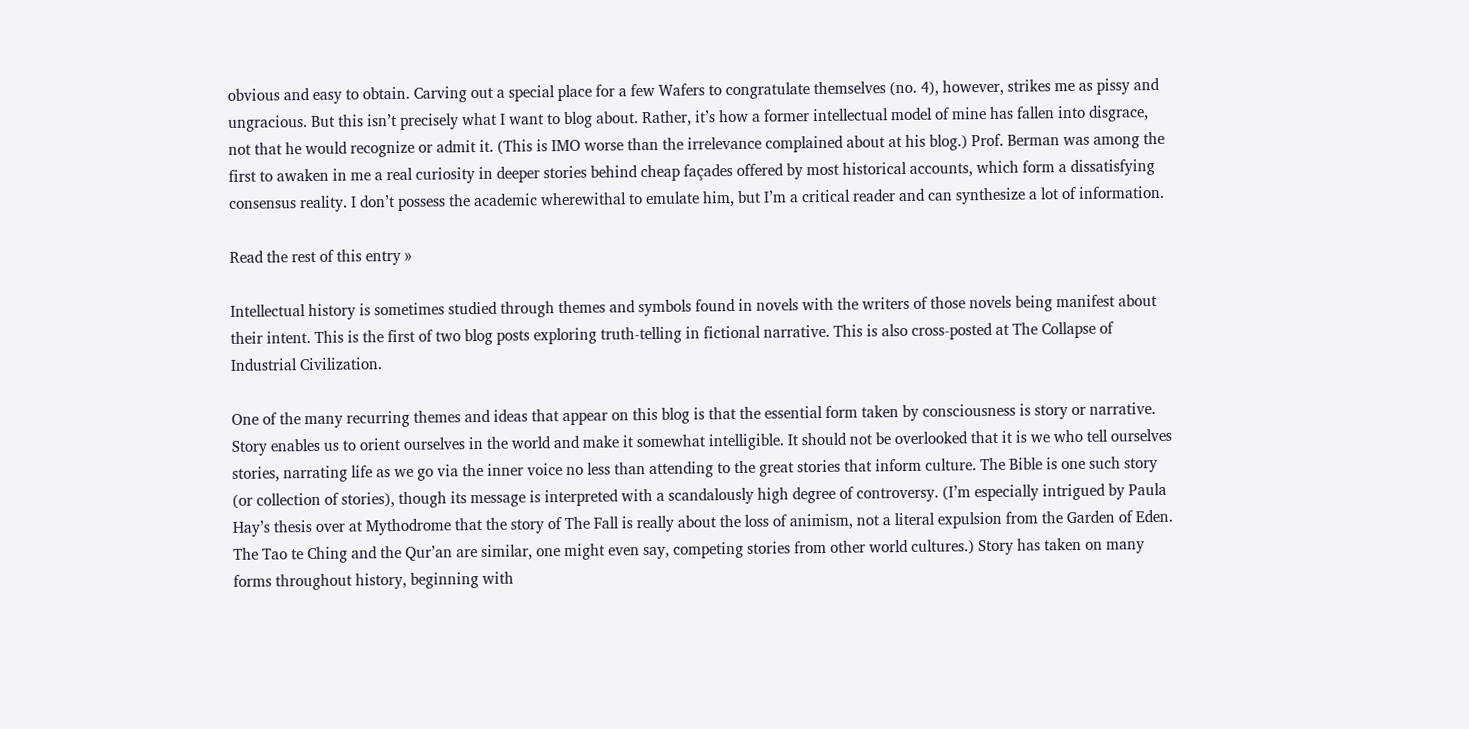obvious and easy to obtain. Carving out a special place for a few Wafers to congratulate themselves (no. 4), however, strikes me as pissy and ungracious. But this isn’t precisely what I want to blog about. Rather, it’s how a former intellectual model of mine has fallen into disgrace, not that he would recognize or admit it. (This is IMO worse than the irrelevance complained about at his blog.) Prof. Berman was among the first to awaken in me a real curiosity in deeper stories behind cheap façades offered by most historical accounts, which form a dissatisfying consensus reality. I don’t possess the academic wherewithal to emulate him, but I’m a critical reader and can synthesize a lot of information.

Read the rest of this entry »

Intellectual history is sometimes studied through themes and symbols found in novels with the writers of those novels being manifest about their intent. This is the first of two blog posts exploring truth-telling in fictional narrative. This is also cross-posted at The Collapse of Industrial Civilization.

One of the many recurring themes and ideas that appear on this blog is that the essential form taken by consciousness is story or narrative. Story enables us to orient ourselves in the world and make it somewhat intelligible. It should not be overlooked that it is we who tell ourselves stories, narrating life as we go via the inner voice no less than attending to the great stories that inform culture. The Bible is one such story (or collection of stories), though its message is interpreted with a scandalously high degree of controversy. (I’m especially intrigued by Paula Hay’s thesis over at Mythodrome that the story of The Fall is really about the loss of animism, not a literal expulsion from the Garden of Eden. The Tao te Ching and the Qur’an are similar, one might even say, competing stories from other world cultures.) Story has taken on many forms throughout history, beginning with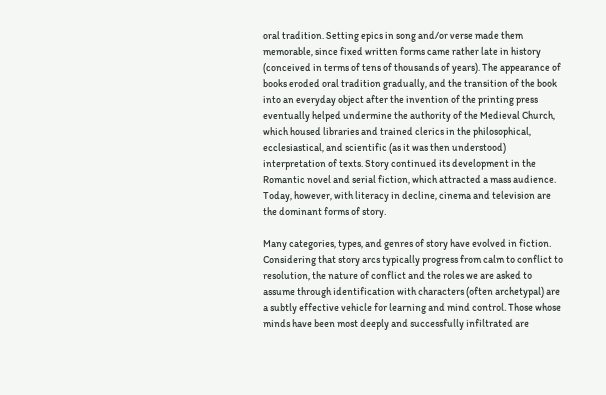oral tradition. Setting epics in song and/or verse made them memorable, since fixed written forms came rather late in history (conceived in terms of tens of thousands of years). The appearance of books eroded oral tradition gradually, and the transition of the book into an everyday object after the invention of the printing press eventually helped undermine the authority of the Medieval Church, which housed libraries and trained clerics in the philosophical, ecclesiastical, and scientific (as it was then understood) interpretation of texts. Story continued its development in the Romantic novel and serial fiction, which attracted a mass audience. Today, however, with literacy in decline, cinema and television are the dominant forms of story.

Many categories, types, and genres of story have evolved in fiction. Considering that story arcs typically progress from calm to conflict to resolution, the nature of conflict and the roles we are asked to assume through identification with characters (often archetypal) are a subtly effective vehicle for learning and mind control. Those whose minds have been most deeply and successfully infiltrated are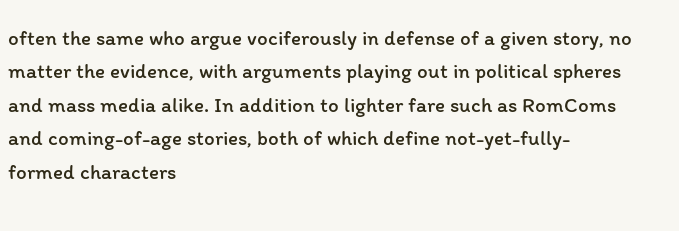often the same who argue vociferously in defense of a given story, no matter the evidence, with arguments playing out in political spheres and mass media alike. In addition to lighter fare such as RomComs and coming-of-age stories, both of which define not-yet-fully-formed characters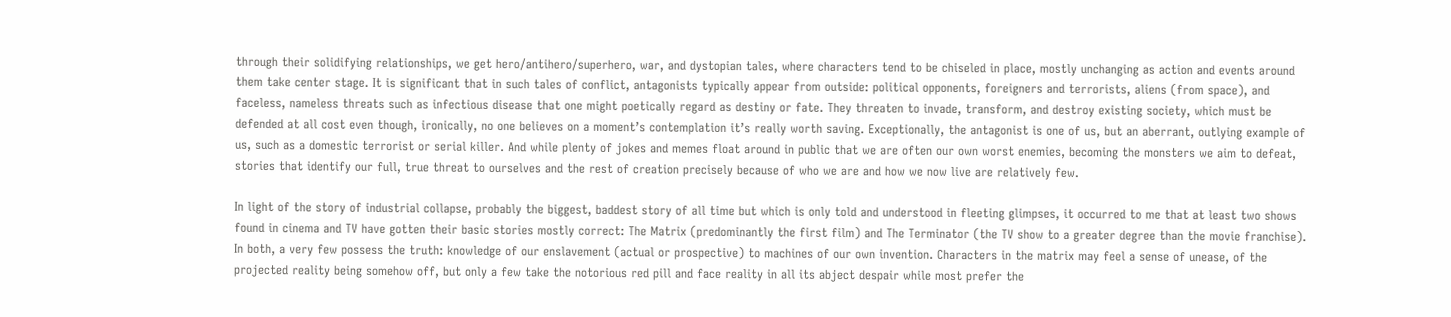through their solidifying relationships, we get hero/antihero/superhero, war, and dystopian tales, where characters tend to be chiseled in place, mostly unchanging as action and events around them take center stage. It is significant that in such tales of conflict, antagonists typically appear from outside: political opponents, foreigners and terrorists, aliens (from space), and faceless, nameless threats such as infectious disease that one might poetically regard as destiny or fate. They threaten to invade, transform, and destroy existing society, which must be defended at all cost even though, ironically, no one believes on a moment’s contemplation it’s really worth saving. Exceptionally, the antagonist is one of us, but an aberrant, outlying example of us, such as a domestic terrorist or serial killer. And while plenty of jokes and memes float around in public that we are often our own worst enemies, becoming the monsters we aim to defeat, stories that identify our full, true threat to ourselves and the rest of creation precisely because of who we are and how we now live are relatively few.

In light of the story of industrial collapse, probably the biggest, baddest story of all time but which is only told and understood in fleeting glimpses, it occurred to me that at least two shows found in cinema and TV have gotten their basic stories mostly correct: The Matrix (predominantly the first film) and The Terminator (the TV show to a greater degree than the movie franchise). In both, a very few possess the truth: knowledge of our enslavement (actual or prospective) to machines of our own invention. Characters in the matrix may feel a sense of unease, of the projected reality being somehow off, but only a few take the notorious red pill and face reality in all its abject despair while most prefer the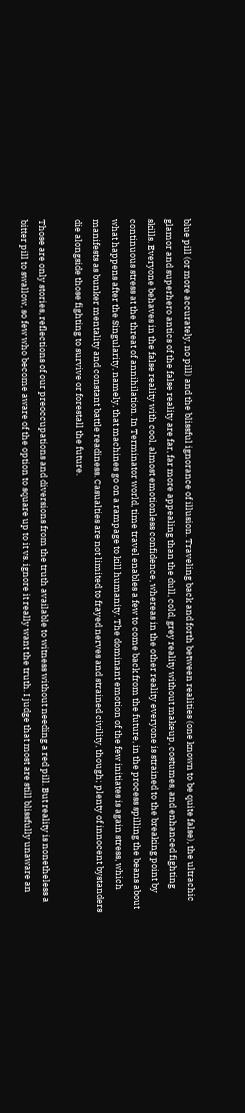blue pill (or more accurately, no pill) and the blissful ignorance of illusion. Traveling back and forth between realities (one known to be quite false), the ultrachic glamor and superhero antics of the false reality are far, far more appealing than the dull, cold, grey reality without makeup, costumes, and enhanced fighting skills. Everyone behaves in the false reality with cool, almost emotionless confidence, whereas in the other reality everyone is strained to the breaking point by continuous stress at the threat of annihilation. In Terminator world, time travel enables a few to come back from the future, in the process spilling the beans about what happens after the Singularity, namely, that machines go on a rampage to kill humanity. The dominant emotion of the few initiates is again stress, which manifests as bunker mentality and constant battle readiness. Casualties are not limited to frayed nerves and strained civility, though; plenty of innocent bystanders die alongside those fighting to survive or forestall the future.

Those are only stories, reflections of our preoccupations and diversions from the truth available to witness without needing a red pill. But reality is nonetheless a bitter pill to swallow, so few who become aware of the option to square up to it vs. ignore it really want the truth. I judge that most are still blissfully unaware an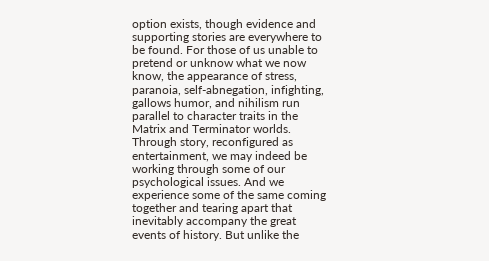option exists, though evidence and supporting stories are everywhere to be found. For those of us unable to pretend or unknow what we now know, the appearance of stress, paranoia, self-abnegation, infighting, gallows humor, and nihilism run parallel to character traits in the Matrix and Terminator worlds. Through story, reconfigured as entertainment, we may indeed be working through some of our psychological issues. And we experience some of the same coming together and tearing apart that inevitably accompany the great events of history. But unlike the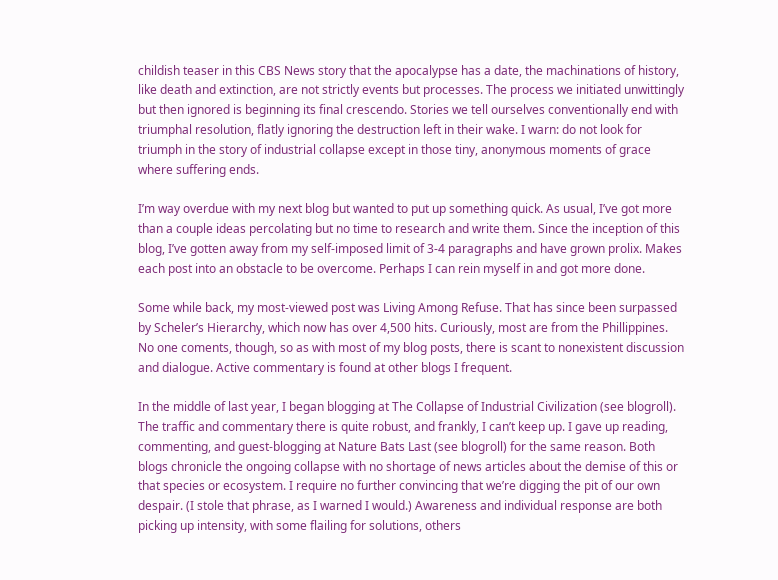childish teaser in this CBS News story that the apocalypse has a date, the machinations of history, like death and extinction, are not strictly events but processes. The process we initiated unwittingly but then ignored is beginning its final crescendo. Stories we tell ourselves conventionally end with triumphal resolution, flatly ignoring the destruction left in their wake. I warn: do not look for triumph in the story of industrial collapse except in those tiny, anonymous moments of grace where suffering ends.

I’m way overdue with my next blog but wanted to put up something quick. As usual, I’ve got more than a couple ideas percolating but no time to research and write them. Since the inception of this blog, I’ve gotten away from my self-imposed limit of 3-4 paragraphs and have grown prolix. Makes each post into an obstacle to be overcome. Perhaps I can rein myself in and got more done.

Some while back, my most-viewed post was Living Among Refuse. That has since been surpassed by Scheler’s Hierarchy, which now has over 4,500 hits. Curiously, most are from the Phillippines. No one coments, though, so as with most of my blog posts, there is scant to nonexistent discussion and dialogue. Active commentary is found at other blogs I frequent.

In the middle of last year, I began blogging at The Collapse of Industrial Civilization (see blogroll). The traffic and commentary there is quite robust, and frankly, I can’t keep up. I gave up reading, commenting, and guest-blogging at Nature Bats Last (see blogroll) for the same reason. Both blogs chronicle the ongoing collapse with no shortage of news articles about the demise of this or that species or ecosystem. I require no further convincing that we’re digging the pit of our own despair. (I stole that phrase, as I warned I would.) Awareness and individual response are both picking up intensity, with some flailing for solutions, others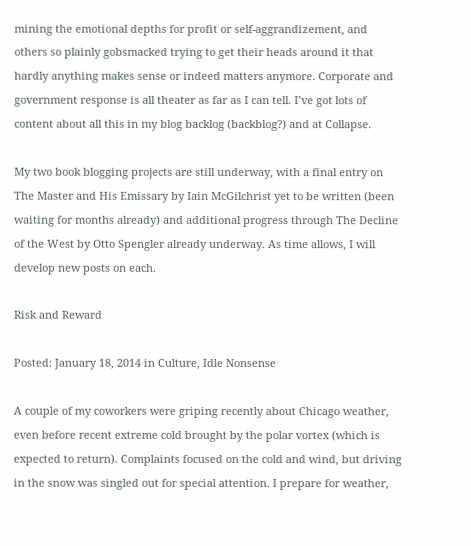mining the emotional depths for profit or self-aggrandizement, and others so plainly gobsmacked trying to get their heads around it that hardly anything makes sense or indeed matters anymore. Corporate and government response is all theater as far as I can tell. I’ve got lots of content about all this in my blog backlog (backblog?) and at Collapse.

My two book blogging projects are still underway, with a final entry on The Master and His Emissary by Iain McGilchrist yet to be written (been waiting for months already) and additional progress through The Decline of the West by Otto Spengler already underway. As time allows, I will develop new posts on each.

Risk and Reward

Posted: January 18, 2014 in Culture, Idle Nonsense

A couple of my coworkers were griping recently about Chicago weather, even before recent extreme cold brought by the polar vortex (which is expected to return). Complaints focused on the cold and wind, but driving in the snow was singled out for special attention. I prepare for weather,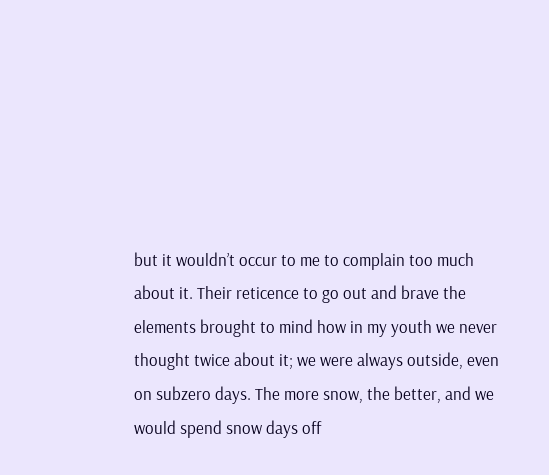but it wouldn’t occur to me to complain too much about it. Their reticence to go out and brave the elements brought to mind how in my youth we never thought twice about it; we were always outside, even on subzero days. The more snow, the better, and we would spend snow days off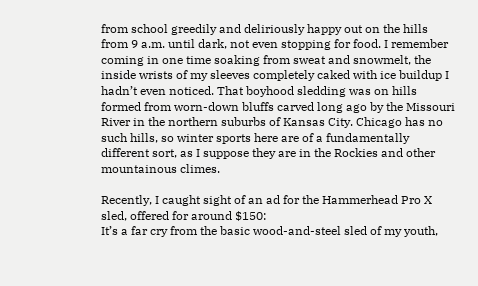from school greedily and deliriously happy out on the hills from 9 a.m. until dark, not even stopping for food. I remember coming in one time soaking from sweat and snowmelt, the inside wrists of my sleeves completely caked with ice buildup I hadn’t even noticed. That boyhood sledding was on hills formed from worn-down bluffs carved long ago by the Missouri River in the northern suburbs of Kansas City. Chicago has no such hills, so winter sports here are of a fundamentally different sort, as I suppose they are in the Rockies and other mountainous climes.

Recently, I caught sight of an ad for the Hammerhead Pro X sled, offered for around $150:
It’s a far cry from the basic wood-and-steel sled of my youth,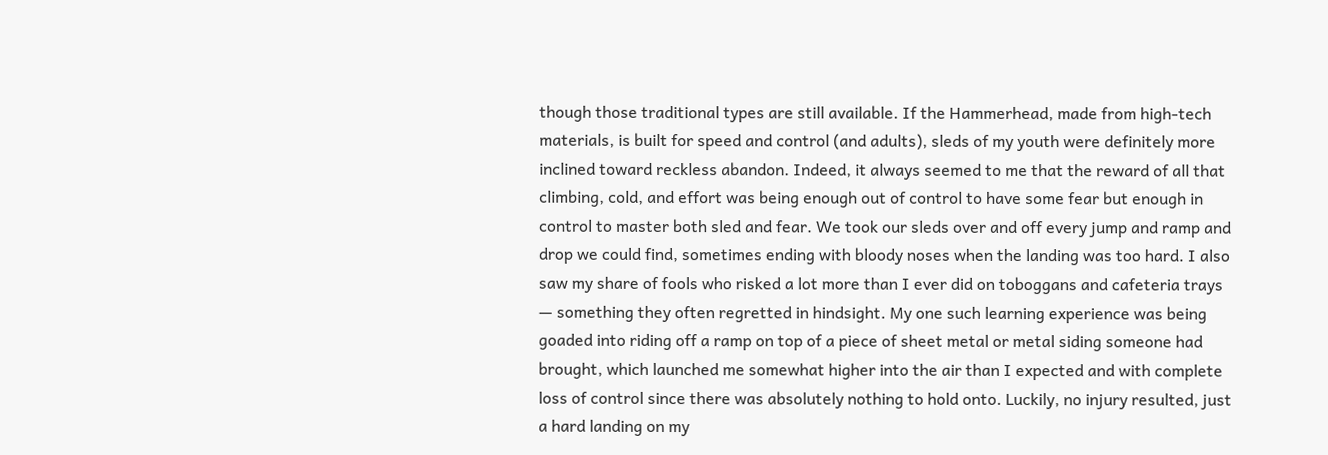though those traditional types are still available. If the Hammerhead, made from high-tech materials, is built for speed and control (and adults), sleds of my youth were definitely more inclined toward reckless abandon. Indeed, it always seemed to me that the reward of all that climbing, cold, and effort was being enough out of control to have some fear but enough in control to master both sled and fear. We took our sleds over and off every jump and ramp and drop we could find, sometimes ending with bloody noses when the landing was too hard. I also saw my share of fools who risked a lot more than I ever did on toboggans and cafeteria trays — something they often regretted in hindsight. My one such learning experience was being goaded into riding off a ramp on top of a piece of sheet metal or metal siding someone had brought, which launched me somewhat higher into the air than I expected and with complete loss of control since there was absolutely nothing to hold onto. Luckily, no injury resulted, just a hard landing on my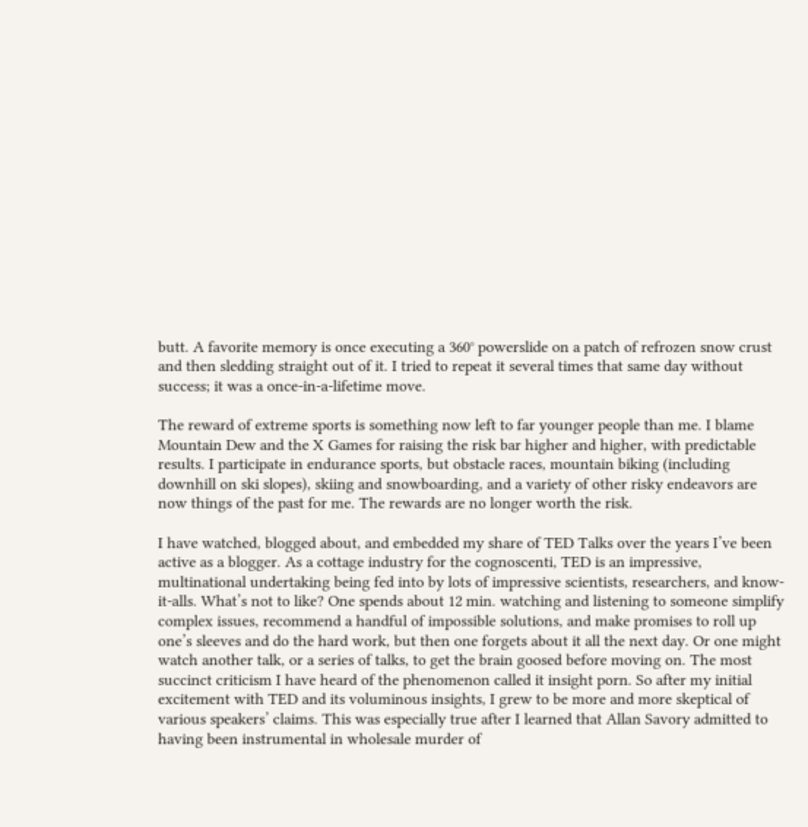butt. A favorite memory is once executing a 360° powerslide on a patch of refrozen snow crust and then sledding straight out of it. I tried to repeat it several times that same day without success; it was a once-in-a-lifetime move.

The reward of extreme sports is something now left to far younger people than me. I blame Mountain Dew and the X Games for raising the risk bar higher and higher, with predictable results. I participate in endurance sports, but obstacle races, mountain biking (including downhill on ski slopes), skiing and snowboarding, and a variety of other risky endeavors are now things of the past for me. The rewards are no longer worth the risk.

I have watched, blogged about, and embedded my share of TED Talks over the years I’ve been active as a blogger. As a cottage industry for the cognoscenti, TED is an impressive, multinational undertaking being fed into by lots of impressive scientists, researchers, and know-it-alls. What’s not to like? One spends about 12 min. watching and listening to someone simplify complex issues, recommend a handful of impossible solutions, and make promises to roll up one’s sleeves and do the hard work, but then one forgets about it all the next day. Or one might watch another talk, or a series of talks, to get the brain goosed before moving on. The most succinct criticism I have heard of the phenomenon called it insight porn. So after my initial excitement with TED and its voluminous insights, I grew to be more and more skeptical of various speakers’ claims. This was especially true after I learned that Allan Savory admitted to having been instrumental in wholesale murder of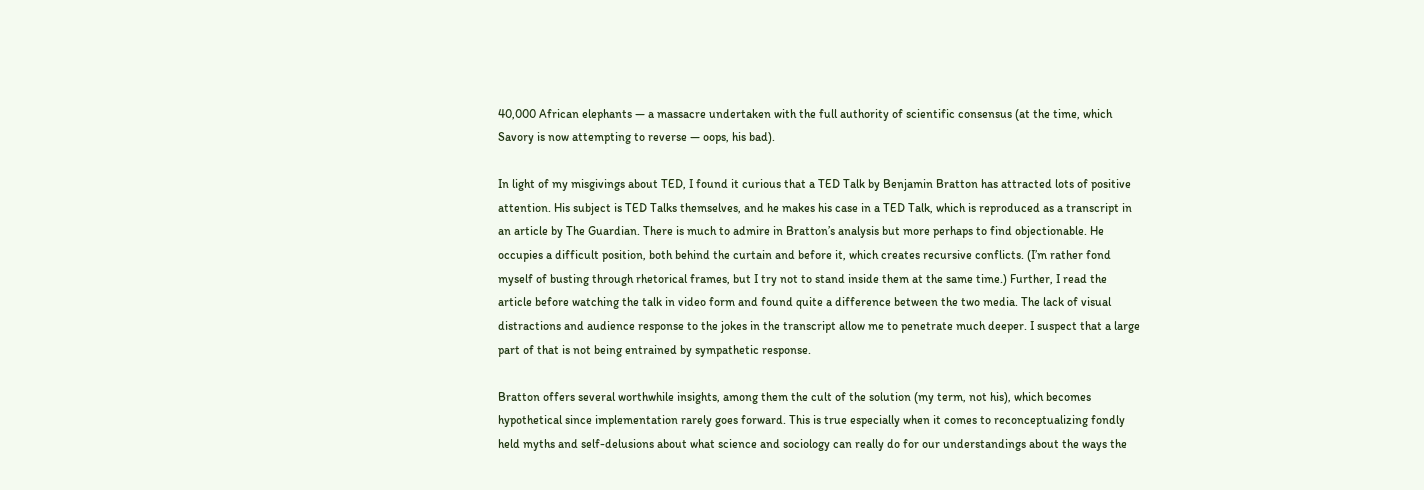40,000 African elephants — a massacre undertaken with the full authority of scientific consensus (at the time, which Savory is now attempting to reverse — oops, his bad).

In light of my misgivings about TED, I found it curious that a TED Talk by Benjamin Bratton has attracted lots of positive attention. His subject is TED Talks themselves, and he makes his case in a TED Talk, which is reproduced as a transcript in an article by The Guardian. There is much to admire in Bratton’s analysis but more perhaps to find objectionable. He occupies a difficult position, both behind the curtain and before it, which creates recursive conflicts. (I’m rather fond myself of busting through rhetorical frames, but I try not to stand inside them at the same time.) Further, I read the article before watching the talk in video form and found quite a difference between the two media. The lack of visual distractions and audience response to the jokes in the transcript allow me to penetrate much deeper. I suspect that a large part of that is not being entrained by sympathetic response.

Bratton offers several worthwhile insights, among them the cult of the solution (my term, not his), which becomes hypothetical since implementation rarely goes forward. This is true especially when it comes to reconceptualizing fondly held myths and self-delusions about what science and sociology can really do for our understandings about the ways the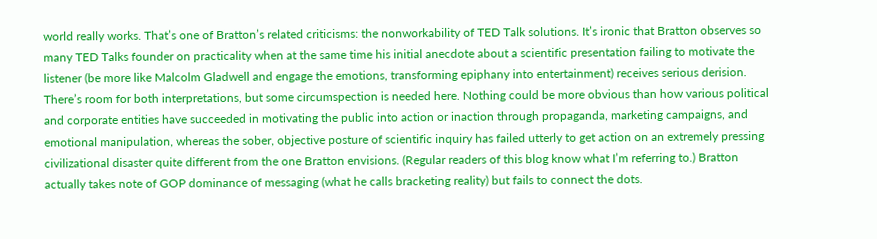world really works. That’s one of Bratton’s related criticisms: the nonworkability of TED Talk solutions. It’s ironic that Bratton observes so many TED Talks founder on practicality when at the same time his initial anecdote about a scientific presentation failing to motivate the listener (be more like Malcolm Gladwell and engage the emotions, transforming epiphany into entertainment) receives serious derision. There’s room for both interpretations, but some circumspection is needed here. Nothing could be more obvious than how various political and corporate entities have succeeded in motivating the public into action or inaction through propaganda, marketing campaigns, and emotional manipulation, whereas the sober, objective posture of scientific inquiry has failed utterly to get action on an extremely pressing civilizational disaster quite different from the one Bratton envisions. (Regular readers of this blog know what I’m referring to.) Bratton actually takes note of GOP dominance of messaging (what he calls bracketing reality) but fails to connect the dots.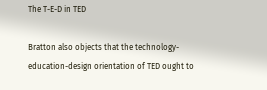The T-E-D in TED

Bratton also objects that the technology-education-design orientation of TED ought to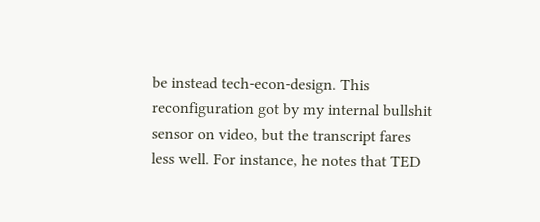be instead tech-econ-design. This reconfiguration got by my internal bullshit sensor on video, but the transcript fares less well. For instance, he notes that TED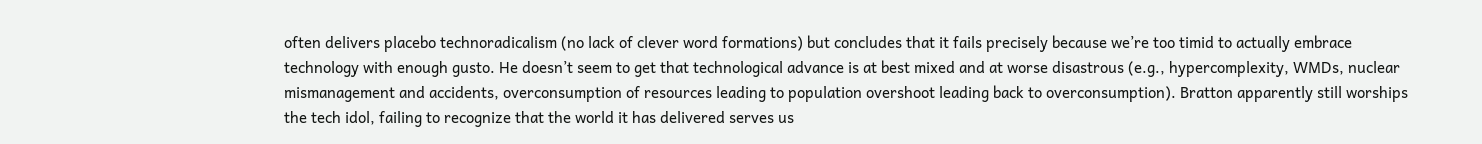often delivers placebo technoradicalism (no lack of clever word formations) but concludes that it fails precisely because we’re too timid to actually embrace technology with enough gusto. He doesn’t seem to get that technological advance is at best mixed and at worse disastrous (e.g., hypercomplexity, WMDs, nuclear mismanagement and accidents, overconsumption of resources leading to population overshoot leading back to overconsumption). Bratton apparently still worships the tech idol, failing to recognize that the world it has delivered serves us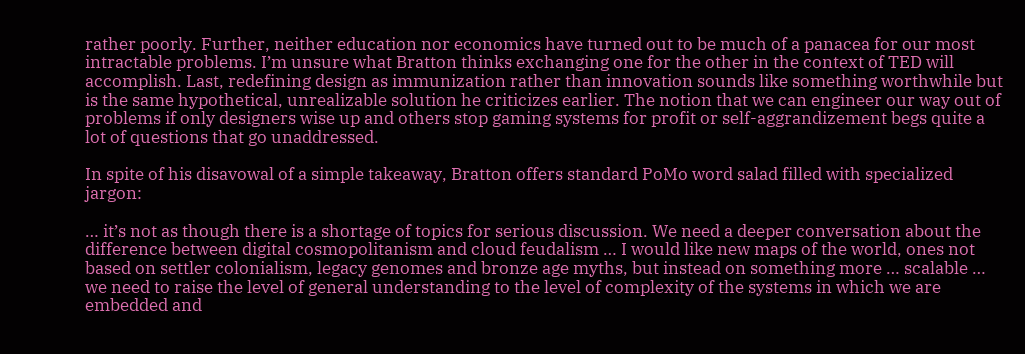rather poorly. Further, neither education nor economics have turned out to be much of a panacea for our most intractable problems. I’m unsure what Bratton thinks exchanging one for the other in the context of TED will accomplish. Last, redefining design as immunization rather than innovation sounds like something worthwhile but is the same hypothetical, unrealizable solution he criticizes earlier. The notion that we can engineer our way out of problems if only designers wise up and others stop gaming systems for profit or self-aggrandizement begs quite a lot of questions that go unaddressed.

In spite of his disavowal of a simple takeaway, Bratton offers standard PoMo word salad filled with specialized jargon:

… it’s not as though there is a shortage of topics for serious discussion. We need a deeper conversation about the difference between digital cosmopolitanism and cloud feudalism … I would like new maps of the world, ones not based on settler colonialism, legacy genomes and bronze age myths, but instead on something more … scalable … we need to raise the level of general understanding to the level of complexity of the systems in which we are embedded and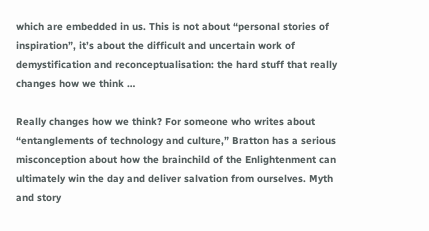which are embedded in us. This is not about “personal stories of inspiration”, it’s about the difficult and uncertain work of demystification and reconceptualisation: the hard stuff that really changes how we think …

Really changes how we think? For someone who writes about “entanglements of technology and culture,” Bratton has a serious misconception about how the brainchild of the Enlightenment can ultimately win the day and deliver salvation from ourselves. Myth and story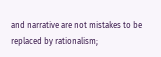and narrative are not mistakes to be replaced by rationalism;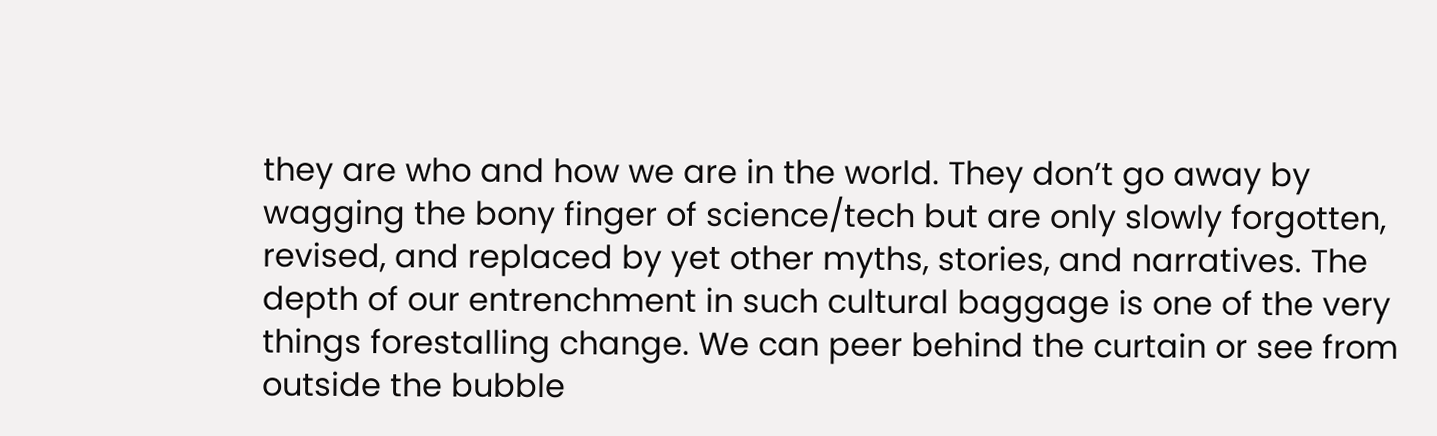they are who and how we are in the world. They don’t go away by wagging the bony finger of science/tech but are only slowly forgotten, revised, and replaced by yet other myths, stories, and narratives. The depth of our entrenchment in such cultural baggage is one of the very things forestalling change. We can peer behind the curtain or see from outside the bubble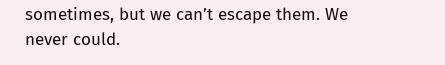sometimes, but we can’t escape them. We never could.